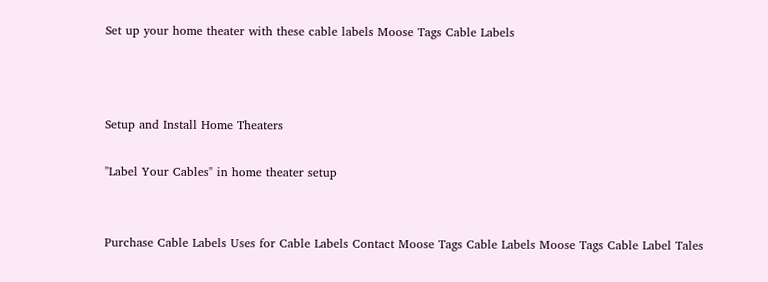Set up your home theater with these cable labels Moose Tags Cable Labels



Setup and Install Home Theaters

"Label Your Cables" in home theater setup


Purchase Cable Labels Uses for Cable Labels Contact Moose Tags Cable Labels Moose Tags Cable Label Tales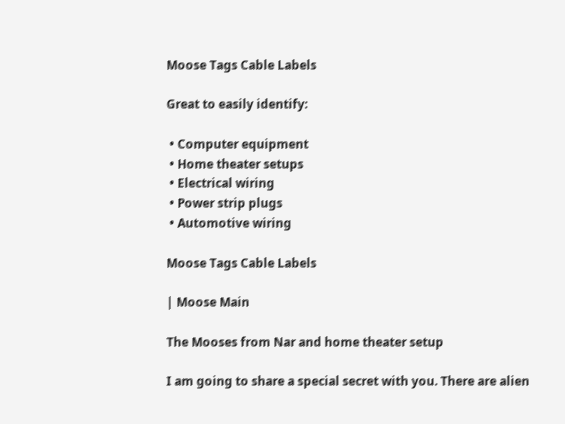Moose Tags Cable Labels

Great to easily identify:

 • Computer equipment
 • Home theater setups
 • Electrical wiring
 • Power strip plugs
 • Automotive wiring

Moose Tags Cable Labels

| Moose Main

The Mooses from Nar and home theater setup

I am going to share a special secret with you. There are alien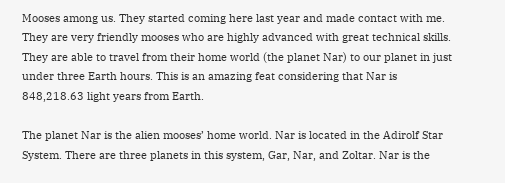Mooses among us. They started coming here last year and made contact with me. They are very friendly mooses who are highly advanced with great technical skills. They are able to travel from their home world (the planet Nar) to our planet in just under three Earth hours. This is an amazing feat considering that Nar is 848,218.63 light years from Earth.

The planet Nar is the alien mooses’ home world. Nar is located in the Adirolf Star System. There are three planets in this system, Gar, Nar, and Zoltar. Nar is the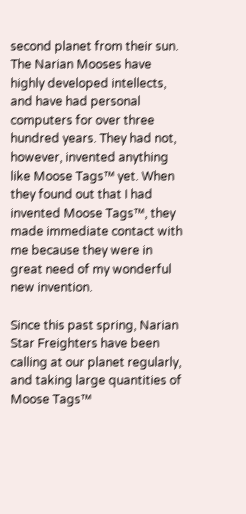second planet from their sun. The Narian Mooses have highly developed intellects, and have had personal computers for over three hundred years. They had not, however, invented anything like Moose Tags™ yet. When they found out that I had invented Moose Tags™, they made immediate contact with me because they were in great need of my wonderful new invention.

Since this past spring, Narian Star Freighters have been calling at our planet regularly, and taking large quantities of Moose Tags™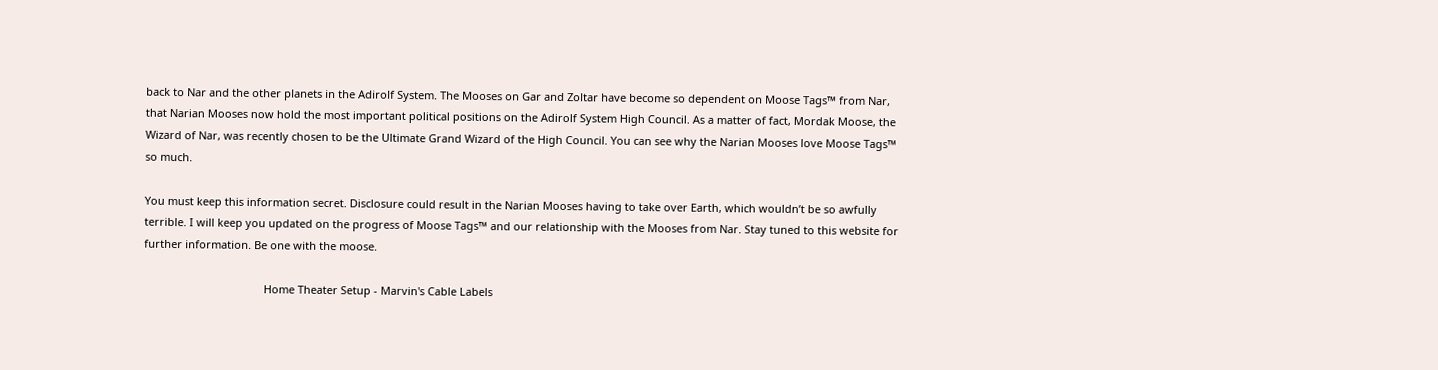back to Nar and the other planets in the Adirolf System. The Mooses on Gar and Zoltar have become so dependent on Moose Tags™ from Nar, that Narian Mooses now hold the most important political positions on the Adirolf System High Council. As a matter of fact, Mordak Moose, the Wizard of Nar, was recently chosen to be the Ultimate Grand Wizard of the High Council. You can see why the Narian Mooses love Moose Tags™ so much.

You must keep this information secret. Disclosure could result in the Narian Mooses having to take over Earth, which wouldn’t be so awfully terrible. I will keep you updated on the progress of Moose Tags™ and our relationship with the Mooses from Nar. Stay tuned to this website for further information. Be one with the moose.

                                        Home Theater Setup - Marvin's Cable Labels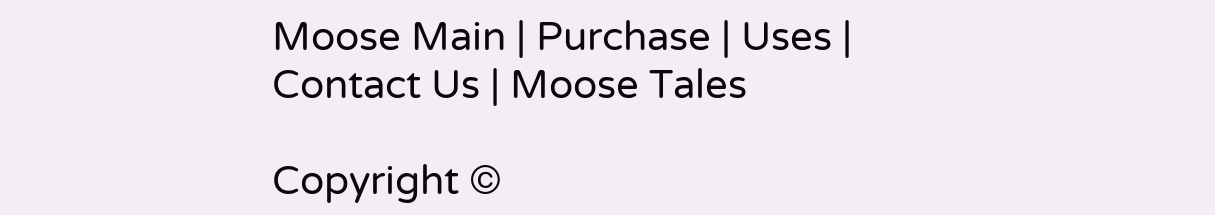Moose Main | Purchase | Uses | Contact Us | Moose Tales

Copyright ©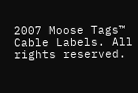2007 Moose Tags™ Cable Labels. All rights reserved.